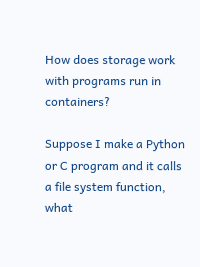How does storage work with programs run in containers?

Suppose I make a Python or C program and it calls a file system function, what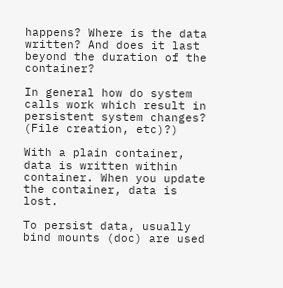happens? Where is the data written? And does it last beyond the duration of the container?

In general how do system calls work which result in persistent system changes? (File creation, etc)?)

With a plain container, data is written within container. When you update the container, data is lost.

To persist data, usually bind mounts (doc) are used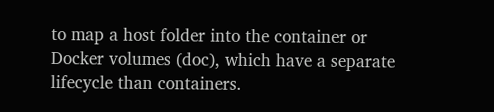to map a host folder into the container or Docker volumes (doc), which have a separate lifecycle than containers.